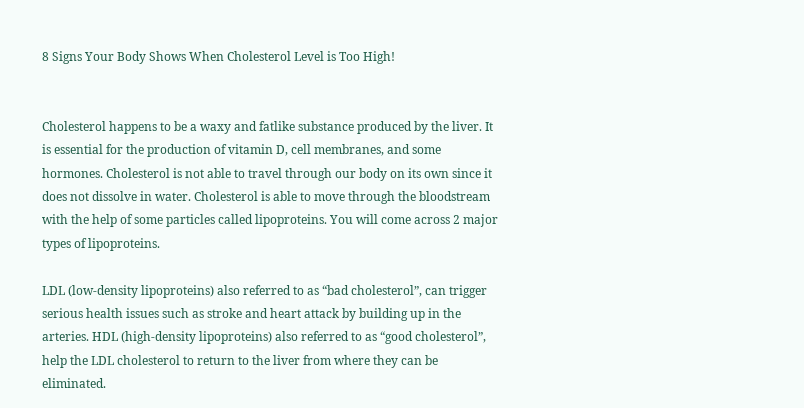8 Signs Your Body Shows When Cholesterol Level is Too High!


Cholesterol happens to be a waxy and fatlike substance produced by the liver. It is essential for the production of vitamin D, cell membranes, and some hormones. Cholesterol is not able to travel through our body on its own since it does not dissolve in water. Cholesterol is able to move through the bloodstream with the help of some particles called lipoproteins. You will come across 2 major types of lipoproteins.

LDL (low-density lipoproteins) also referred to as “bad cholesterol”, can trigger serious health issues such as stroke and heart attack by building up in the arteries. HDL (high-density lipoproteins) also referred to as “good cholesterol”, help the LDL cholesterol to return to the liver from where they can be eliminated.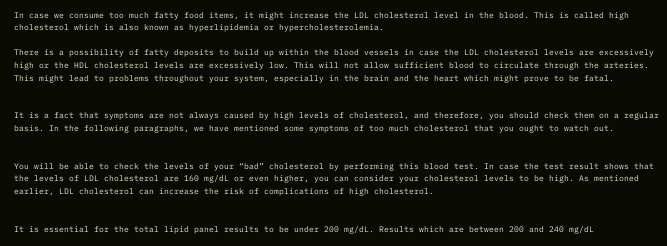In case we consume too much fatty food items, it might increase the LDL cholesterol level in the blood. This is called high cholesterol which is also known as hyperlipidemia or hypercholesterolemia.

There is a possibility of fatty deposits to build up within the blood vessels in case the LDL cholesterol levels are excessively high or the HDL cholesterol levels are excessively low. This will not allow sufficient blood to circulate through the arteries. This might lead to problems throughout your system, especially in the brain and the heart which might prove to be fatal.


It is a fact that symptoms are not always caused by high levels of cholesterol, and therefore, you should check them on a regular basis. In the following paragraphs, we have mentioned some symptoms of too much cholesterol that you ought to watch out.


You will be able to check the levels of your “bad” cholesterol by performing this blood test. In case the test result shows that the levels of LDL cholesterol are 160 mg/dL or even higher, you can consider your cholesterol levels to be high. As mentioned earlier, LDL cholesterol can increase the risk of complications of high cholesterol.


It is essential for the total lipid panel results to be under 200 mg/dL. Results which are between 200 and 240 mg/dL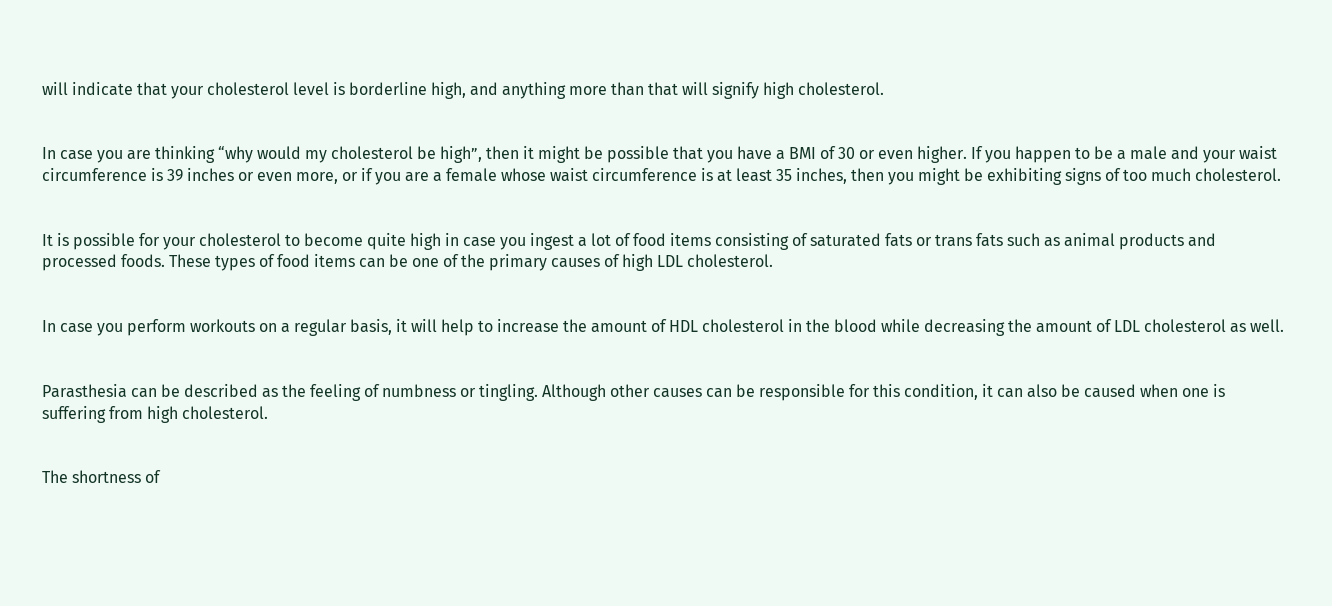will indicate that your cholesterol level is borderline high, and anything more than that will signify high cholesterol.


In case you are thinking “why would my cholesterol be high”, then it might be possible that you have a BMI of 30 or even higher. If you happen to be a male and your waist circumference is 39 inches or even more, or if you are a female whose waist circumference is at least 35 inches, then you might be exhibiting signs of too much cholesterol.


It is possible for your cholesterol to become quite high in case you ingest a lot of food items consisting of saturated fats or trans fats such as animal products and processed foods. These types of food items can be one of the primary causes of high LDL cholesterol.


In case you perform workouts on a regular basis, it will help to increase the amount of HDL cholesterol in the blood while decreasing the amount of LDL cholesterol as well.


Parasthesia can be described as the feeling of numbness or tingling. Although other causes can be responsible for this condition, it can also be caused when one is suffering from high cholesterol.


The shortness of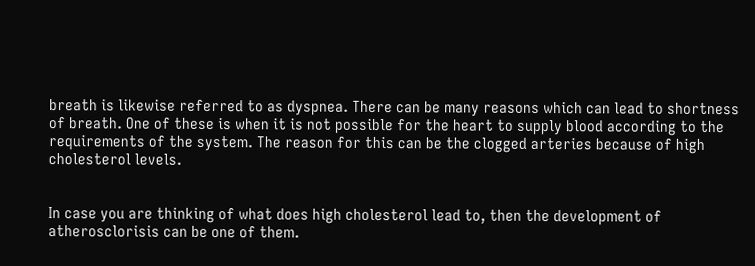breath is likewise referred to as dyspnea. There can be many reasons which can lead to shortness of breath. One of these is when it is not possible for the heart to supply blood according to the requirements of the system. The reason for this can be the clogged arteries because of high cholesterol levels.


In case you are thinking of what does high cholesterol lead to, then the development of atherosclorisis can be one of them.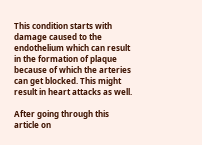This condition starts with damage caused to the endothelium which can result in the formation of plaque because of which the arteries can get blocked. This might result in heart attacks as well.

After going through this article on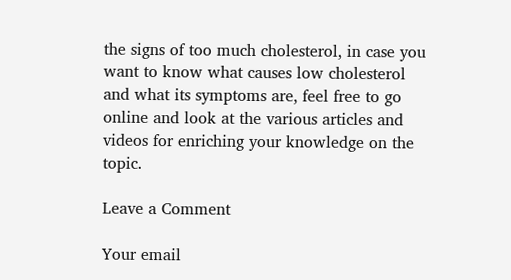the signs of too much cholesterol, in case you want to know what causes low cholesterol and what its symptoms are, feel free to go online and look at the various articles and videos for enriching your knowledge on the topic.

Leave a Comment

Your email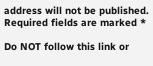address will not be published. Required fields are marked *

Do NOT follow this link or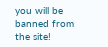you will be banned from the site!